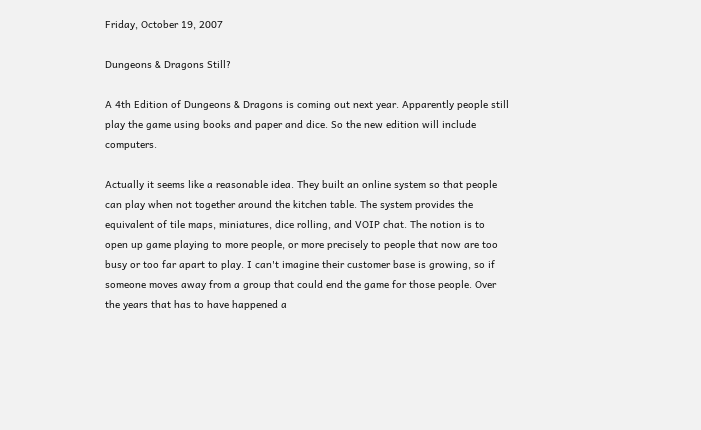Friday, October 19, 2007

Dungeons & Dragons Still?

A 4th Edition of Dungeons & Dragons is coming out next year. Apparently people still play the game using books and paper and dice. So the new edition will include computers.

Actually it seems like a reasonable idea. They built an online system so that people can play when not together around the kitchen table. The system provides the equivalent of tile maps, miniatures, dice rolling, and VOIP chat. The notion is to open up game playing to more people, or more precisely to people that now are too busy or too far apart to play. I can't imagine their customer base is growing, so if someone moves away from a group that could end the game for those people. Over the years that has to have happened a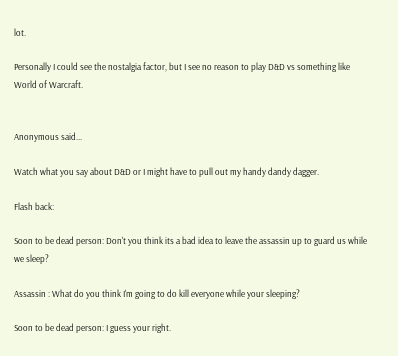lot.

Personally I could see the nostalgia factor, but I see no reason to play D&D vs something like World of Warcraft.


Anonymous said...

Watch what you say about D&D or I might have to pull out my handy dandy dagger.

Flash back:

Soon to be dead person: Don't you think its a bad idea to leave the assassin up to guard us while we sleep?

Assassin : What do you think I'm going to do kill everyone while your sleeping?

Soon to be dead person: I guess your right.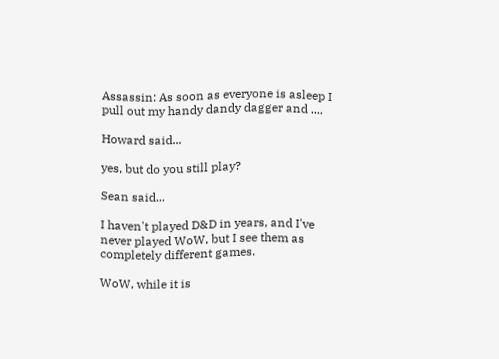Assassin: As soon as everyone is asleep I pull out my handy dandy dagger and ....

Howard said...

yes, but do you still play?

Sean said...

I haven't played D&D in years, and I've never played WoW, but I see them as completely different games.

WoW, while it is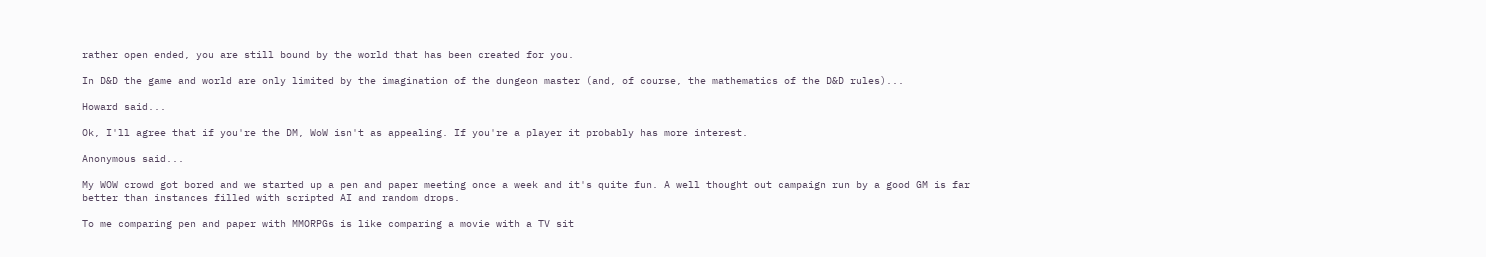rather open ended, you are still bound by the world that has been created for you.

In D&D the game and world are only limited by the imagination of the dungeon master (and, of course, the mathematics of the D&D rules)...

Howard said...

Ok, I'll agree that if you're the DM, WoW isn't as appealing. If you're a player it probably has more interest.

Anonymous said...

My WOW crowd got bored and we started up a pen and paper meeting once a week and it's quite fun. A well thought out campaign run by a good GM is far better than instances filled with scripted AI and random drops.

To me comparing pen and paper with MMORPGs is like comparing a movie with a TV sit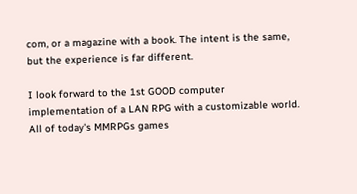com, or a magazine with a book. The intent is the same, but the experience is far different.

I look forward to the 1st GOOD computer implementation of a LAN RPG with a customizable world. All of today's MMRPGs games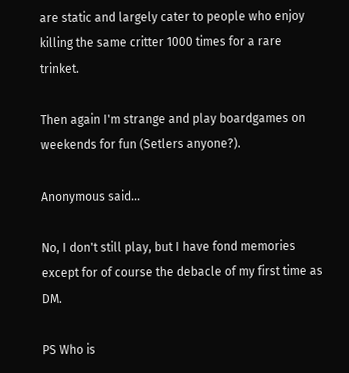are static and largely cater to people who enjoy killing the same critter 1000 times for a rare trinket.

Then again I'm strange and play boardgames on weekends for fun (Setlers anyone?).

Anonymous said...

No, I don't still play, but I have fond memories except for of course the debacle of my first time as DM.

PS Who is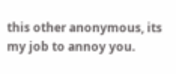this other anonymous, its my job to annoy you.